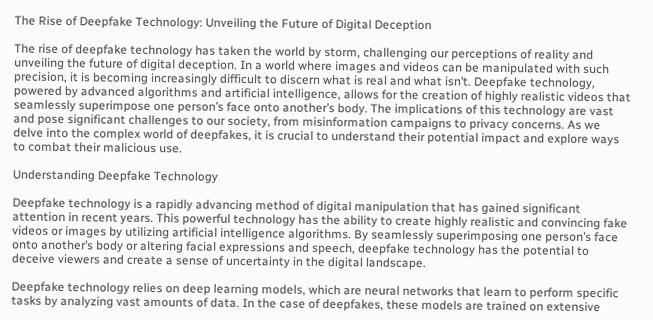The Rise of Deepfake Technology: Unveiling the Future of Digital Deception

The rise of deepfake technology has taken the world by storm, challenging our perceptions of reality and unveiling the future of digital deception. In a world where images and videos can be manipulated with such precision, it is becoming increasingly difficult to discern what is real and what isn’t. Deepfake technology, powered by advanced algorithms and artificial intelligence, allows for the creation of highly realistic videos that seamlessly superimpose one person’s face onto another’s body. The implications of this technology are vast and pose significant challenges to our society, from misinformation campaigns to privacy concerns. As we delve into the complex world of deepfakes, it is crucial to understand their potential impact and explore ways to combat their malicious use.

Understanding Deepfake Technology

Deepfake technology is a rapidly advancing method of digital manipulation that has gained significant attention in recent years. This powerful technology has the ability to create highly realistic and convincing fake videos or images by utilizing artificial intelligence algorithms. By seamlessly superimposing one person’s face onto another’s body or altering facial expressions and speech, deepfake technology has the potential to deceive viewers and create a sense of uncertainty in the digital landscape.

Deepfake technology relies on deep learning models, which are neural networks that learn to perform specific tasks by analyzing vast amounts of data. In the case of deepfakes, these models are trained on extensive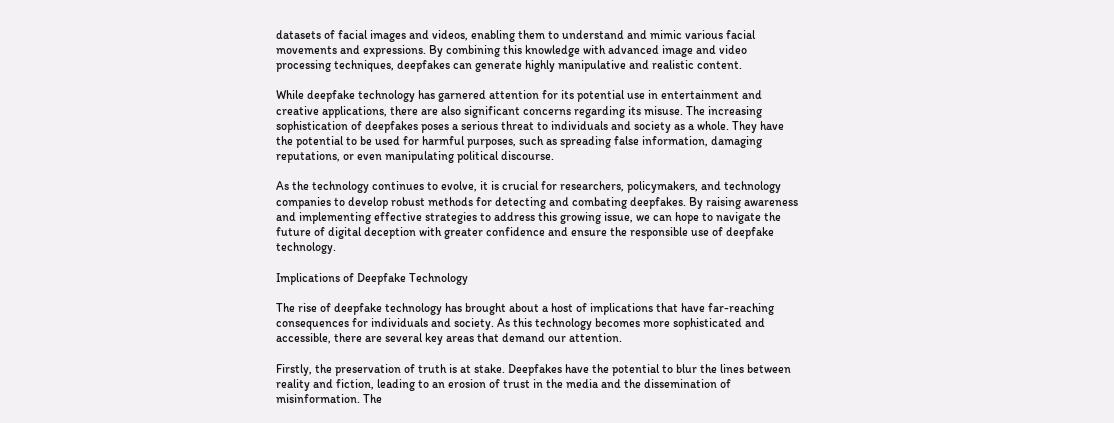datasets of facial images and videos, enabling them to understand and mimic various facial movements and expressions. By combining this knowledge with advanced image and video processing techniques, deepfakes can generate highly manipulative and realistic content.

While deepfake technology has garnered attention for its potential use in entertainment and creative applications, there are also significant concerns regarding its misuse. The increasing sophistication of deepfakes poses a serious threat to individuals and society as a whole. They have the potential to be used for harmful purposes, such as spreading false information, damaging reputations, or even manipulating political discourse.

As the technology continues to evolve, it is crucial for researchers, policymakers, and technology companies to develop robust methods for detecting and combating deepfakes. By raising awareness and implementing effective strategies to address this growing issue, we can hope to navigate the future of digital deception with greater confidence and ensure the responsible use of deepfake technology.

Implications of Deepfake Technology

The rise of deepfake technology has brought about a host of implications that have far-reaching consequences for individuals and society. As this technology becomes more sophisticated and accessible, there are several key areas that demand our attention.

Firstly, the preservation of truth is at stake. Deepfakes have the potential to blur the lines between reality and fiction, leading to an erosion of trust in the media and the dissemination of misinformation. The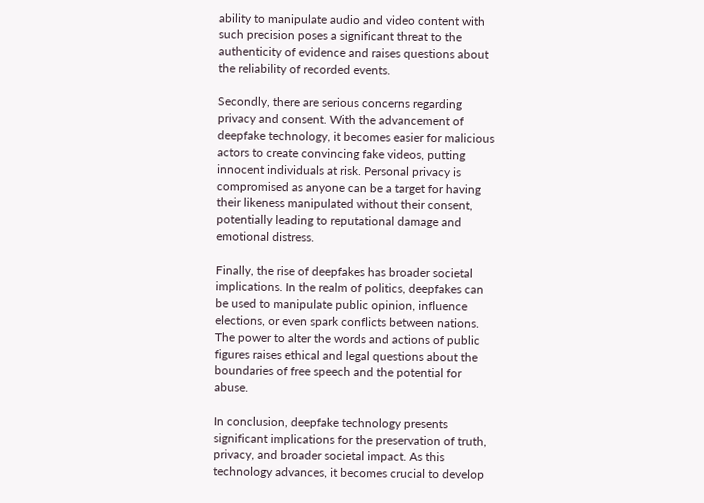ability to manipulate audio and video content with such precision poses a significant threat to the authenticity of evidence and raises questions about the reliability of recorded events.

Secondly, there are serious concerns regarding privacy and consent. With the advancement of deepfake technology, it becomes easier for malicious actors to create convincing fake videos, putting innocent individuals at risk. Personal privacy is compromised as anyone can be a target for having their likeness manipulated without their consent, potentially leading to reputational damage and emotional distress.

Finally, the rise of deepfakes has broader societal implications. In the realm of politics, deepfakes can be used to manipulate public opinion, influence elections, or even spark conflicts between nations. The power to alter the words and actions of public figures raises ethical and legal questions about the boundaries of free speech and the potential for abuse.

In conclusion, deepfake technology presents significant implications for the preservation of truth, privacy, and broader societal impact. As this technology advances, it becomes crucial to develop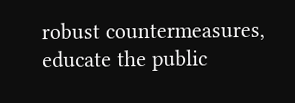robust countermeasures, educate the public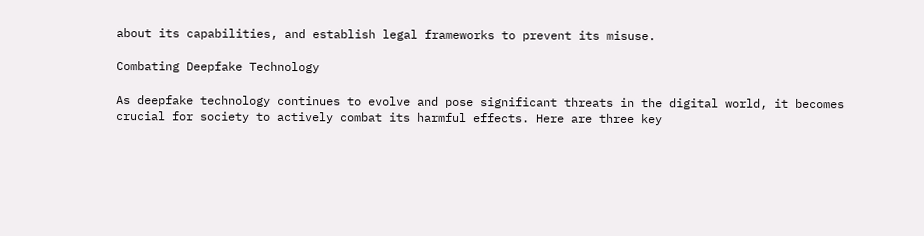about its capabilities, and establish legal frameworks to prevent its misuse.

Combating Deepfake Technology

As deepfake technology continues to evolve and pose significant threats in the digital world, it becomes crucial for society to actively combat its harmful effects. Here are three key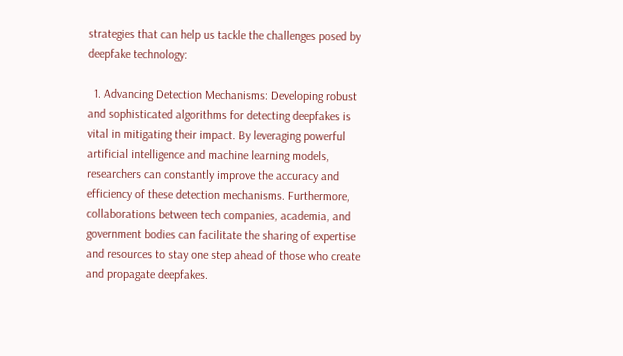strategies that can help us tackle the challenges posed by deepfake technology:

  1. Advancing Detection Mechanisms: Developing robust and sophisticated algorithms for detecting deepfakes is vital in mitigating their impact. By leveraging powerful artificial intelligence and machine learning models, researchers can constantly improve the accuracy and efficiency of these detection mechanisms. Furthermore, collaborations between tech companies, academia, and government bodies can facilitate the sharing of expertise and resources to stay one step ahead of those who create and propagate deepfakes.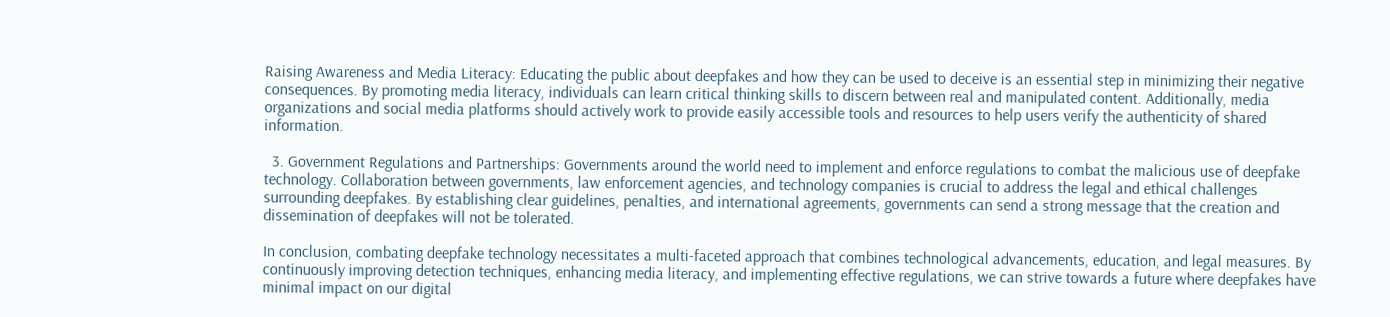Raising Awareness and Media Literacy: Educating the public about deepfakes and how they can be used to deceive is an essential step in minimizing their negative consequences. By promoting media literacy, individuals can learn critical thinking skills to discern between real and manipulated content. Additionally, media organizations and social media platforms should actively work to provide easily accessible tools and resources to help users verify the authenticity of shared information.

  3. Government Regulations and Partnerships: Governments around the world need to implement and enforce regulations to combat the malicious use of deepfake technology. Collaboration between governments, law enforcement agencies, and technology companies is crucial to address the legal and ethical challenges surrounding deepfakes. By establishing clear guidelines, penalties, and international agreements, governments can send a strong message that the creation and dissemination of deepfakes will not be tolerated.

In conclusion, combating deepfake technology necessitates a multi-faceted approach that combines technological advancements, education, and legal measures. By continuously improving detection techniques, enhancing media literacy, and implementing effective regulations, we can strive towards a future where deepfakes have minimal impact on our digital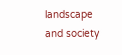landscape and society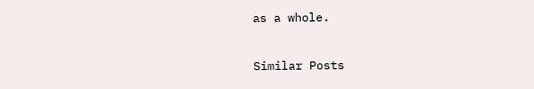as a whole.

Similar Posts